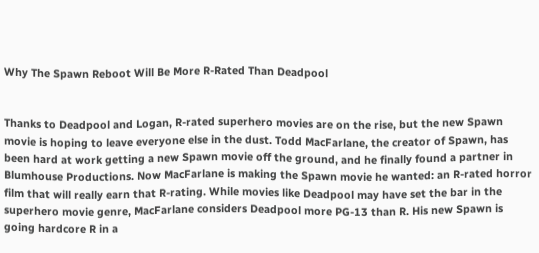Why The Spawn Reboot Will Be More R-Rated Than Deadpool


Thanks to Deadpool and Logan, R-rated superhero movies are on the rise, but the new Spawn movie is hoping to leave everyone else in the dust. Todd MacFarlane, the creator of Spawn, has been hard at work getting a new Spawn movie off the ground, and he finally found a partner in Blumhouse Productions. Now MacFarlane is making the Spawn movie he wanted: an R-rated horror film that will really earn that R-rating. While movies like Deadpool may have set the bar in the superhero movie genre, MacFarlane considers Deadpool more PG-13 than R. His new Spawn is going hardcore R in a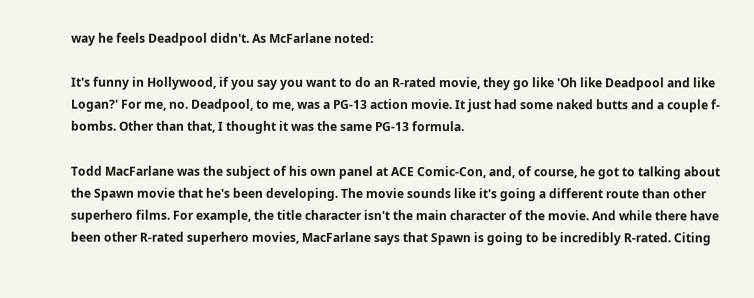way he feels Deadpool didn't. As McFarlane noted:

It's funny in Hollywood, if you say you want to do an R-rated movie, they go like 'Oh like Deadpool and like Logan?' For me, no. Deadpool, to me, was a PG-13 action movie. It just had some naked butts and a couple f-bombs. Other than that, I thought it was the same PG-13 formula.

Todd MacFarlane was the subject of his own panel at ACE Comic-Con, and, of course, he got to talking about the Spawn movie that he's been developing. The movie sounds like it's going a different route than other superhero films. For example, the title character isn't the main character of the movie. And while there have been other R-rated superhero movies, MacFarlane says that Spawn is going to be incredibly R-rated. Citing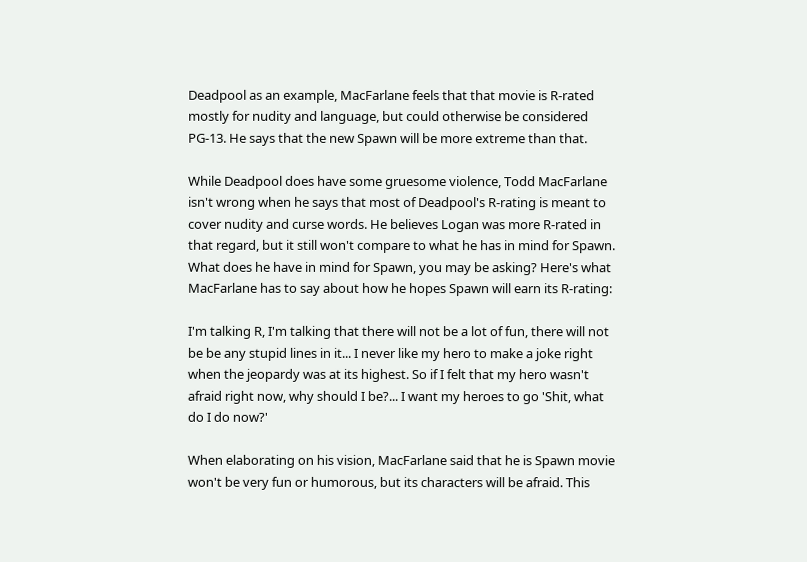Deadpool as an example, MacFarlane feels that that movie is R-rated mostly for nudity and language, but could otherwise be considered PG-13. He says that the new Spawn will be more extreme than that.

While Deadpool does have some gruesome violence, Todd MacFarlane isn't wrong when he says that most of Deadpool's R-rating is meant to cover nudity and curse words. He believes Logan was more R-rated in that regard, but it still won't compare to what he has in mind for Spawn. What does he have in mind for Spawn, you may be asking? Here's what MacFarlane has to say about how he hopes Spawn will earn its R-rating:

I'm talking R, I'm talking that there will not be a lot of fun, there will not be be any stupid lines in it... I never like my hero to make a joke right when the jeopardy was at its highest. So if I felt that my hero wasn't afraid right now, why should I be?... I want my heroes to go 'Shit, what do I do now?'

When elaborating on his vision, MacFarlane said that he is Spawn movie won't be very fun or humorous, but its characters will be afraid. This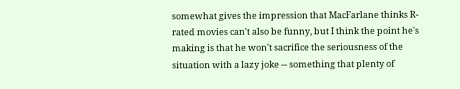somewhat gives the impression that MacFarlane thinks R-rated movies can't also be funny, but I think the point he's making is that he won't sacrifice the seriousness of the situation with a lazy joke -- something that plenty of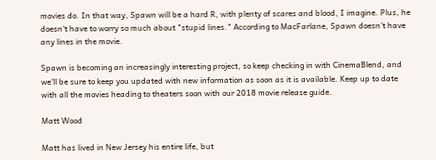movies do. In that way, Spawn will be a hard R, with plenty of scares and blood, I imagine. Plus, he doesn't have to worry so much about "stupid lines." According to MacFarlane, Spawn doesn't have any lines in the movie.

Spawn is becoming an increasingly interesting project, so keep checking in with CinemaBlend, and we'll be sure to keep you updated with new information as soon as it is available. Keep up to date with all the movies heading to theaters soon with our 2018 movie release guide.

Matt Wood

Matt has lived in New Jersey his entire life, but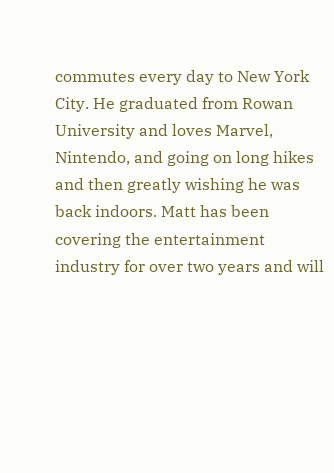commutes every day to New York City. He graduated from Rowan University and loves Marvel, Nintendo, and going on long hikes and then greatly wishing he was back indoors. Matt has been covering the entertainment industry for over two years and will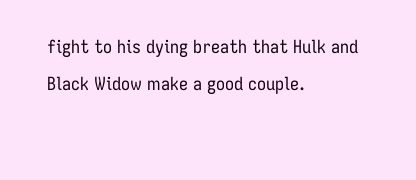fight to his dying breath that Hulk and Black Widow make a good couple.